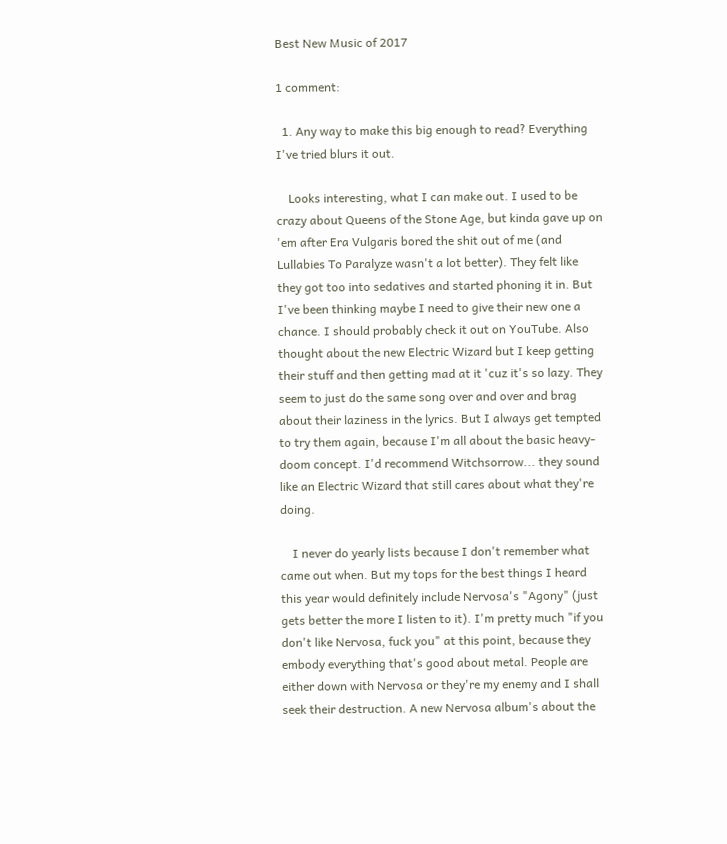Best New Music of 2017

1 comment:

  1. Any way to make this big enough to read? Everything I've tried blurs it out.

    Looks interesting, what I can make out. I used to be crazy about Queens of the Stone Age, but kinda gave up on 'em after Era Vulgaris bored the shit out of me (and Lullabies To Paralyze wasn't a lot better). They felt like they got too into sedatives and started phoning it in. But I've been thinking maybe I need to give their new one a chance. I should probably check it out on YouTube. Also thought about the new Electric Wizard but I keep getting their stuff and then getting mad at it 'cuz it's so lazy. They seem to just do the same song over and over and brag about their laziness in the lyrics. But I always get tempted to try them again, because I'm all about the basic heavy-doom concept. I'd recommend Witchsorrow... they sound like an Electric Wizard that still cares about what they're doing.

    I never do yearly lists because I don't remember what came out when. But my tops for the best things I heard this year would definitely include Nervosa's "Agony" (just gets better the more I listen to it). I'm pretty much "if you don't like Nervosa, fuck you" at this point, because they embody everything that's good about metal. People are either down with Nervosa or they're my enemy and I shall seek their destruction. A new Nervosa album's about the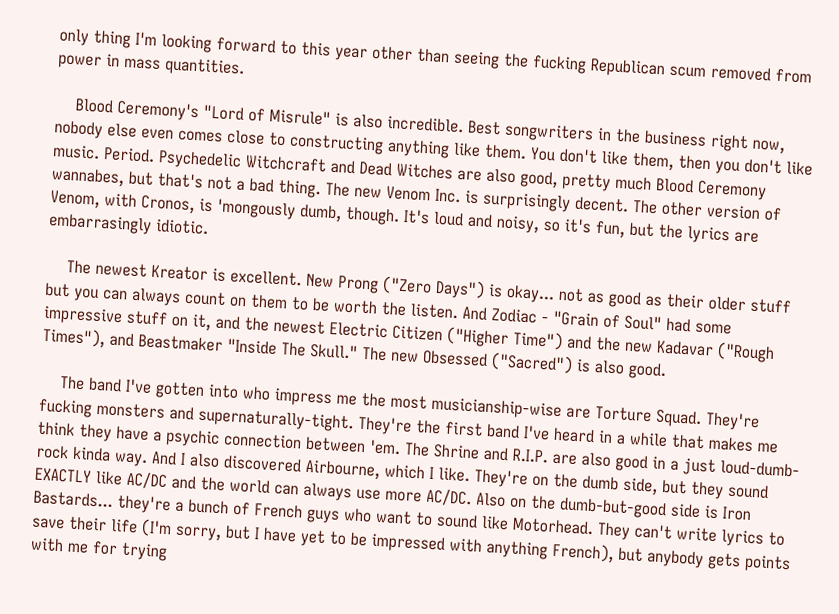only thing I'm looking forward to this year other than seeing the fucking Republican scum removed from power in mass quantities.

    Blood Ceremony's "Lord of Misrule" is also incredible. Best songwriters in the business right now, nobody else even comes close to constructing anything like them. You don't like them, then you don't like music. Period. Psychedelic Witchcraft and Dead Witches are also good, pretty much Blood Ceremony wannabes, but that's not a bad thing. The new Venom Inc. is surprisingly decent. The other version of Venom, with Cronos, is 'mongously dumb, though. It's loud and noisy, so it's fun, but the lyrics are embarrasingly idiotic.

    The newest Kreator is excellent. New Prong ("Zero Days") is okay... not as good as their older stuff but you can always count on them to be worth the listen. And Zodiac - "Grain of Soul" had some impressive stuff on it, and the newest Electric Citizen ("Higher Time") and the new Kadavar ("Rough Times"), and Beastmaker "Inside The Skull." The new Obsessed ("Sacred") is also good.

    The band I've gotten into who impress me the most musicianship-wise are Torture Squad. They're fucking monsters and supernaturally-tight. They're the first band I've heard in a while that makes me think they have a psychic connection between 'em. The Shrine and R.I.P. are also good in a just loud-dumb-rock kinda way. And I also discovered Airbourne, which I like. They're on the dumb side, but they sound EXACTLY like AC/DC and the world can always use more AC/DC. Also on the dumb-but-good side is Iron Bastards... they're a bunch of French guys who want to sound like Motorhead. They can't write lyrics to save their life (I'm sorry, but I have yet to be impressed with anything French), but anybody gets points with me for trying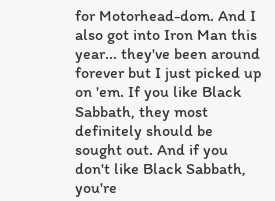for Motorhead-dom. And I also got into Iron Man this year... they've been around forever but I just picked up on 'em. If you like Black Sabbath, they most definitely should be sought out. And if you don't like Black Sabbath, you're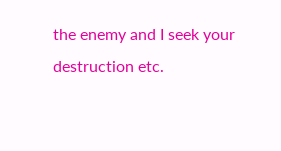the enemy and I seek your destruction etc.